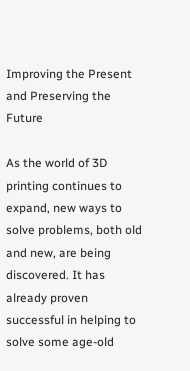Improving the Present and Preserving the Future

As the world of 3D printing continues to expand, new ways to solve problems, both old and new, are being discovered. It has already proven successful in helping to solve some age-old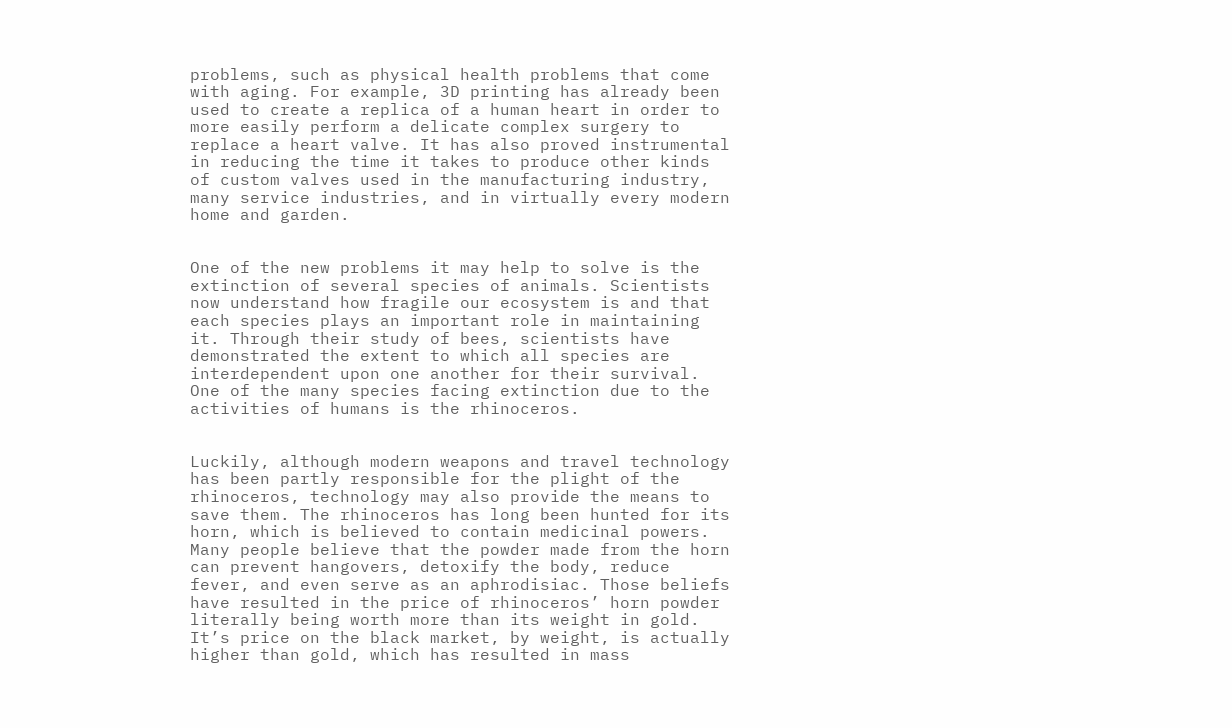problems, such as physical health problems that come with aging. For example, 3D printing has already been used to create a replica of a human heart in order to more easily perform a delicate complex surgery to replace a heart valve. It has also proved instrumental in reducing the time it takes to produce other kinds of custom valves used in the manufacturing industry, many service industries, and in virtually every modern home and garden.


One of the new problems it may help to solve is the extinction of several species of animals. Scientists now understand how fragile our ecosystem is and that each species plays an important role in maintaining it. Through their study of bees, scientists have demonstrated the extent to which all species are interdependent upon one another for their survival. One of the many species facing extinction due to the activities of humans is the rhinoceros.


Luckily, although modern weapons and travel technology has been partly responsible for the plight of the rhinoceros, technology may also provide the means to save them. The rhinoceros has long been hunted for its horn, which is believed to contain medicinal powers. Many people believe that the powder made from the horn can prevent hangovers, detoxify the body, reduce fever, and even serve as an aphrodisiac. Those beliefs have resulted in the price of rhinoceros’ horn powder literally being worth more than its weight in gold. It’s price on the black market, by weight, is actually higher than gold, which has resulted in mass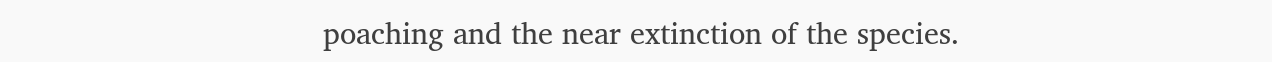poaching and the near extinction of the species.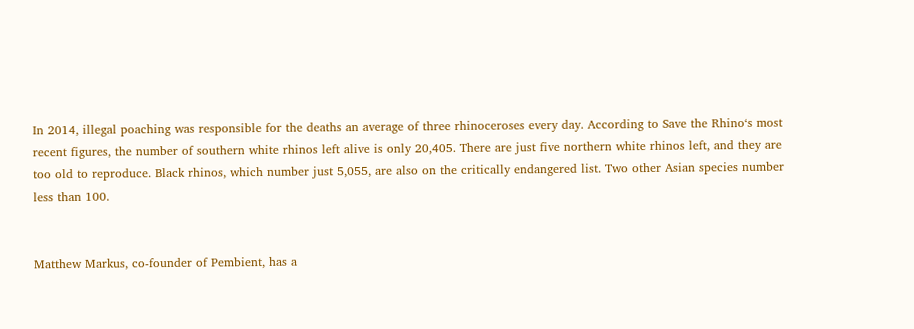In 2014, illegal poaching was responsible for the deaths an average of three rhinoceroses every day. According to Save the Rhino‘s most recent figures, the number of southern white rhinos left alive is only 20,405. There are just five northern white rhinos left, and they are too old to reproduce. Black rhinos, which number just 5,055, are also on the critically endangered list. Two other Asian species number less than 100.


Matthew Markus, co-founder of Pembient, has a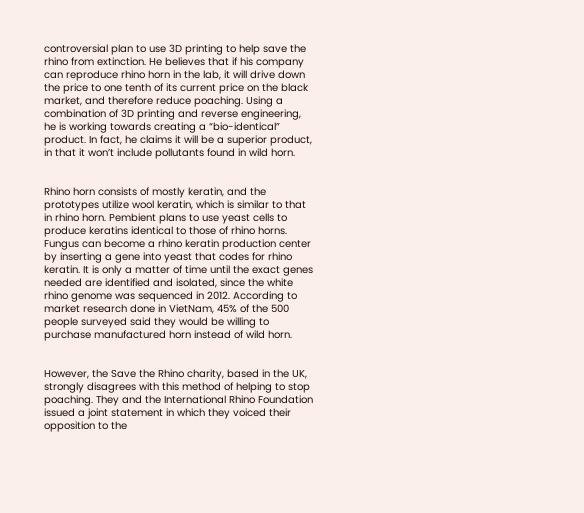controversial plan to use 3D printing to help save the rhino from extinction. He believes that if his company can reproduce rhino horn in the lab, it will drive down the price to one tenth of its current price on the black market, and therefore reduce poaching. Using a combination of 3D printing and reverse engineering, he is working towards creating a “bio-identical” product. In fact, he claims it will be a superior product, in that it won’t include pollutants found in wild horn.


Rhino horn consists of mostly keratin, and the prototypes utilize wool keratin, which is similar to that in rhino horn. Pembient plans to use yeast cells to produce keratins identical to those of rhino horns. Fungus can become a rhino keratin production center by inserting a gene into yeast that codes for rhino keratin. It is only a matter of time until the exact genes needed are identified and isolated, since the white rhino genome was sequenced in 2012. According to market research done in VietNam, 45% of the 500 people surveyed said they would be willing to purchase manufactured horn instead of wild horn.


However, the Save the Rhino charity, based in the UK, strongly disagrees with this method of helping to stop poaching. They and the International Rhino Foundation issued a joint statement in which they voiced their opposition to the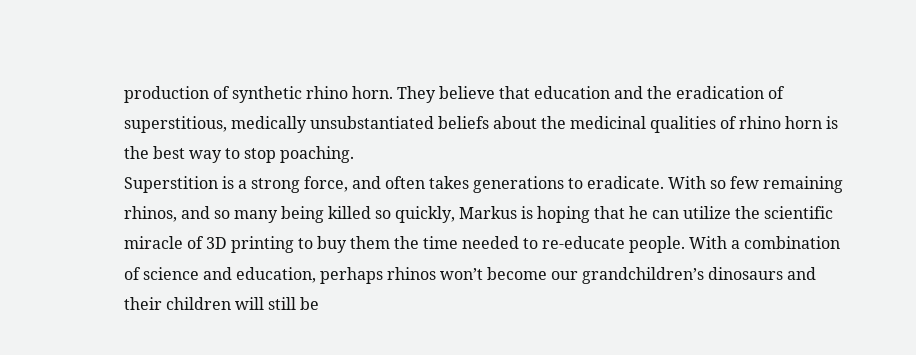production of synthetic rhino horn. They believe that education and the eradication of superstitious, medically unsubstantiated beliefs about the medicinal qualities of rhino horn is the best way to stop poaching.
Superstition is a strong force, and often takes generations to eradicate. With so few remaining rhinos, and so many being killed so quickly, Markus is hoping that he can utilize the scientific miracle of 3D printing to buy them the time needed to re-educate people. With a combination of science and education, perhaps rhinos won’t become our grandchildren’s dinosaurs and their children will still be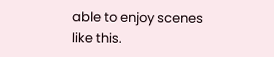able to enjoy scenes like this.